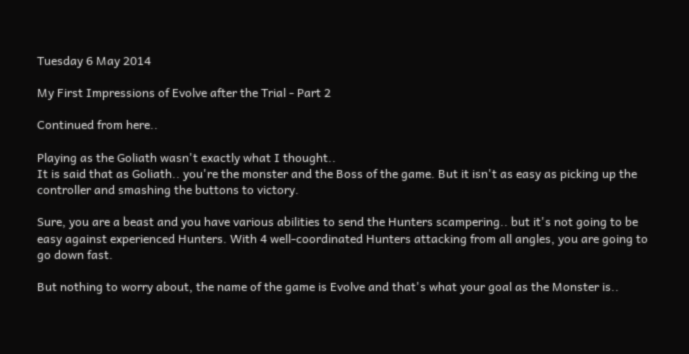Tuesday 6 May 2014

My First Impressions of Evolve after the Trial - Part 2

Continued from here..

Playing as the Goliath wasn't exactly what I thought..
It is said that as Goliath.. you're the monster and the Boss of the game. But it isn't as easy as picking up the controller and smashing the buttons to victory.

Sure, you are a beast and you have various abilities to send the Hunters scampering.. but it's not going to be easy against experienced Hunters. With 4 well-coordinated Hunters attacking from all angles, you are going to go down fast.

But nothing to worry about, the name of the game is Evolve and that's what your goal as the Monster is..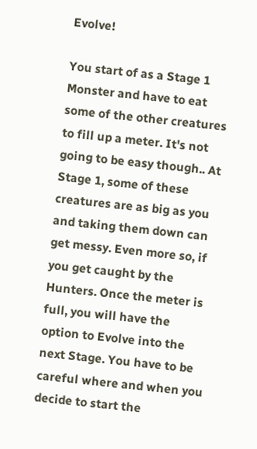Evolve!

You start of as a Stage 1 Monster and have to eat some of the other creatures to fill up a meter. It's not going to be easy though.. At Stage 1, some of these creatures are as big as you and taking them down can get messy. Even more so, if you get caught by the Hunters. Once the meter is full, you will have the option to Evolve into the next Stage. You have to be careful where and when you decide to start the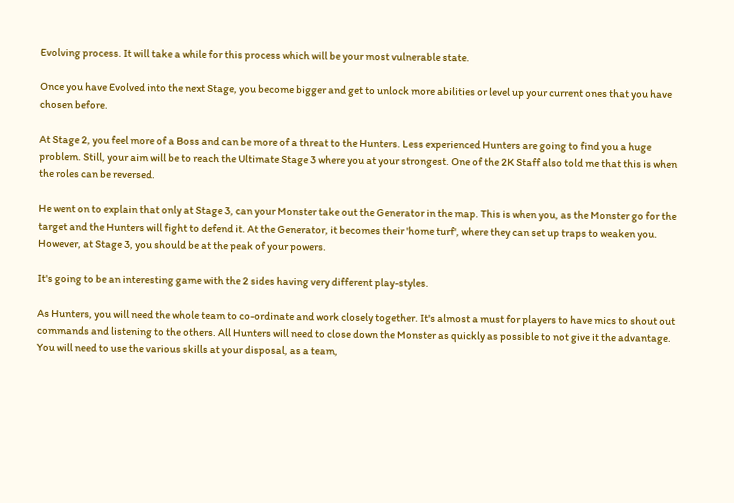Evolving process. It will take a while for this process which will be your most vulnerable state.

Once you have Evolved into the next Stage, you become bigger and get to unlock more abilities or level up your current ones that you have chosen before.

At Stage 2, you feel more of a Boss and can be more of a threat to the Hunters. Less experienced Hunters are going to find you a huge problem. Still, your aim will be to reach the Ultimate Stage 3 where you at your strongest. One of the 2K Staff also told me that this is when the roles can be reversed.

He went on to explain that only at Stage 3, can your Monster take out the Generator in the map. This is when you, as the Monster go for the target and the Hunters will fight to defend it. At the Generator, it becomes their 'home turf', where they can set up traps to weaken you. However, at Stage 3, you should be at the peak of your powers.

It's going to be an interesting game with the 2 sides having very different play-styles.

As Hunters, you will need the whole team to co-ordinate and work closely together. It's almost a must for players to have mics to shout out commands and listening to the others. All Hunters will need to close down the Monster as quickly as possible to not give it the advantage. You will need to use the various skills at your disposal, as a team,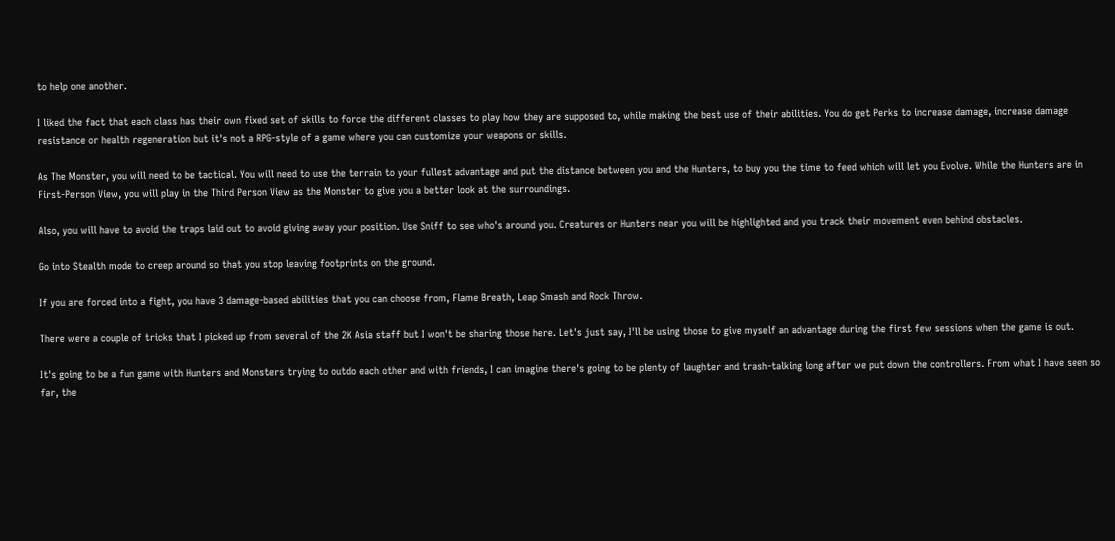to help one another.

I liked the fact that each class has their own fixed set of skills to force the different classes to play how they are supposed to, while making the best use of their abilities. You do get Perks to increase damage, increase damage resistance or health regeneration but it's not a RPG-style of a game where you can customize your weapons or skills.

As The Monster, you will need to be tactical. You will need to use the terrain to your fullest advantage and put the distance between you and the Hunters, to buy you the time to feed which will let you Evolve. While the Hunters are in First-Person View, you will play in the Third Person View as the Monster to give you a better look at the surroundings.

Also, you will have to avoid the traps laid out to avoid giving away your position. Use Sniff to see who's around you. Creatures or Hunters near you will be highlighted and you track their movement even behind obstacles.

Go into Stealth mode to creep around so that you stop leaving footprints on the ground.

If you are forced into a fight, you have 3 damage-based abilities that you can choose from, Flame Breath, Leap Smash and Rock Throw.

There were a couple of tricks that I picked up from several of the 2K Asia staff but I won't be sharing those here. Let's just say, I'll be using those to give myself an advantage during the first few sessions when the game is out.

It's going to be a fun game with Hunters and Monsters trying to outdo each other and with friends, I can imagine there's going to be plenty of laughter and trash-talking long after we put down the controllers. From what I have seen so far, the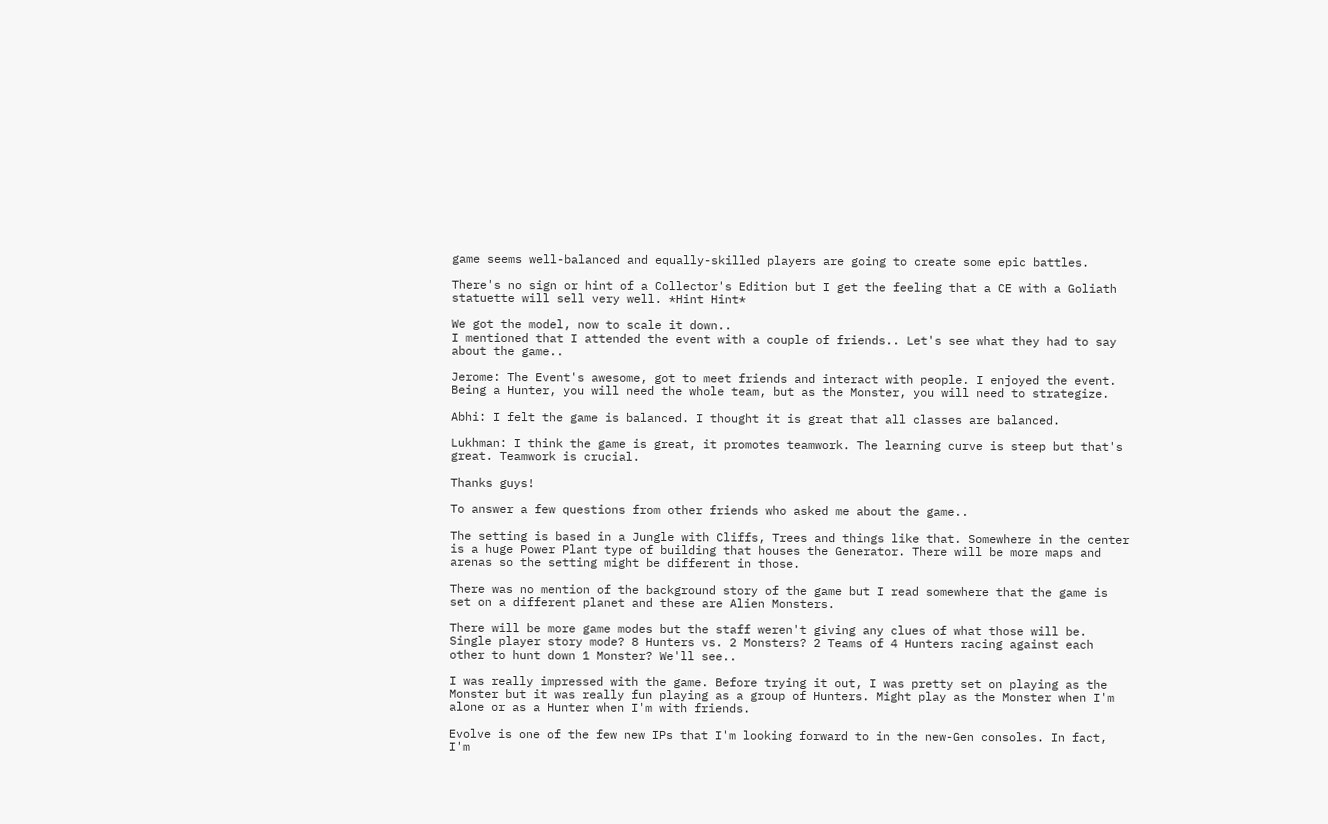game seems well-balanced and equally-skilled players are going to create some epic battles.

There's no sign or hint of a Collector's Edition but I get the feeling that a CE with a Goliath statuette will sell very well. *Hint Hint*

We got the model, now to scale it down..
I mentioned that I attended the event with a couple of friends.. Let's see what they had to say about the game..

Jerome: The Event's awesome, got to meet friends and interact with people. I enjoyed the event. Being a Hunter, you will need the whole team, but as the Monster, you will need to strategize.

Abhi: I felt the game is balanced. I thought it is great that all classes are balanced.

Lukhman: I think the game is great, it promotes teamwork. The learning curve is steep but that's great. Teamwork is crucial.

Thanks guys!

To answer a few questions from other friends who asked me about the game..

The setting is based in a Jungle with Cliffs, Trees and things like that. Somewhere in the center is a huge Power Plant type of building that houses the Generator. There will be more maps and arenas so the setting might be different in those.

There was no mention of the background story of the game but I read somewhere that the game is set on a different planet and these are Alien Monsters.

There will be more game modes but the staff weren't giving any clues of what those will be. Single player story mode? 8 Hunters vs. 2 Monsters? 2 Teams of 4 Hunters racing against each other to hunt down 1 Monster? We'll see..

I was really impressed with the game. Before trying it out, I was pretty set on playing as the Monster but it was really fun playing as a group of Hunters. Might play as the Monster when I'm alone or as a Hunter when I'm with friends.

Evolve is one of the few new IPs that I'm looking forward to in the new-Gen consoles. In fact, I'm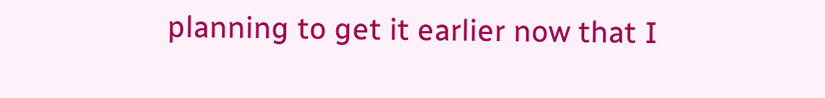planning to get it earlier now that I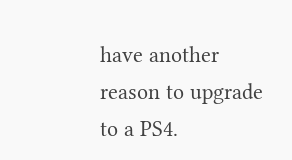have another reason to upgrade to a PS4.